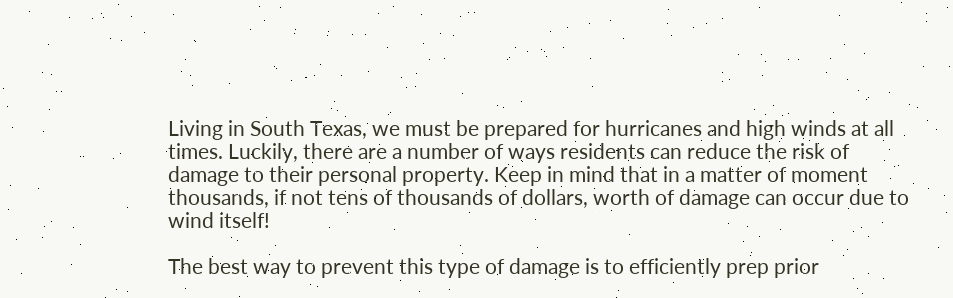Living in South Texas, we must be prepared for hurricanes and high winds at all times. Luckily, there are a number of ways residents can reduce the risk of damage to their personal property. Keep in mind that in a matter of moment thousands, if not tens of thousands of dollars, worth of damage can occur due to wind itself!

The best way to prevent this type of damage is to efficiently prep prior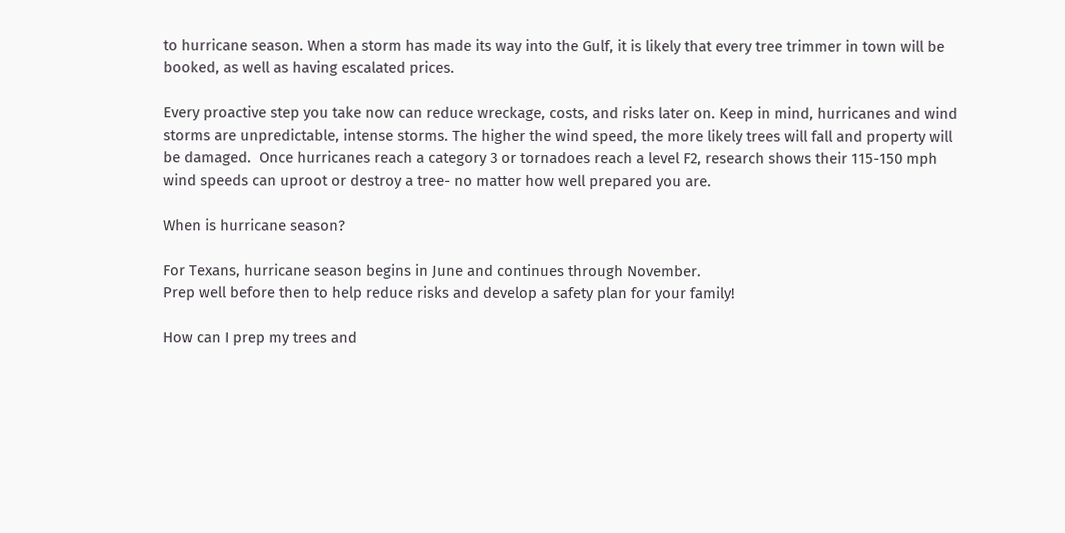to hurricane season. When a storm has made its way into the Gulf, it is likely that every tree trimmer in town will be booked, as well as having escalated prices.

Every proactive step you take now can reduce wreckage, costs, and risks later on. Keep in mind, hurricanes and wind storms are unpredictable, intense storms. The higher the wind speed, the more likely trees will fall and property will be damaged.  Once hurricanes reach a category 3 or tornadoes reach a level F2, research shows their 115-150 mph wind speeds can uproot or destroy a tree- no matter how well prepared you are.

When is hurricane season?

For Texans, hurricane season begins in June and continues through November.
Prep well before then to help reduce risks and develop a safety plan for your family!

How can I prep my trees and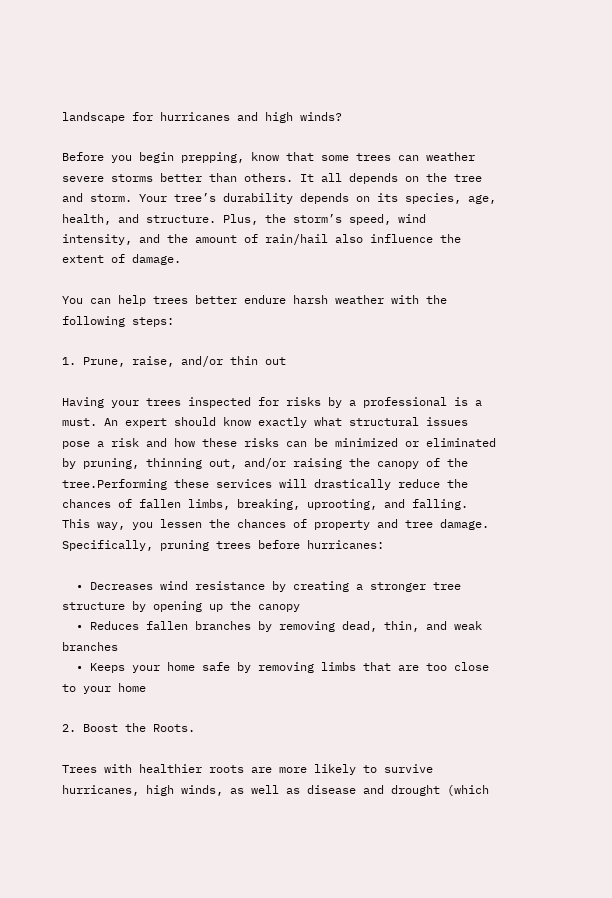landscape for hurricanes and high winds?

Before you begin prepping, know that some trees can weather severe storms better than others. It all depends on the tree and storm. Your tree’s durability depends on its species, age, health, and structure. Plus, the storm’s speed, wind intensity, and the amount of rain/hail also influence the extent of damage.

You can help trees better endure harsh weather with the following steps:

1. Prune, raise, and/or thin out

Having your trees inspected for risks by a professional is a must. An expert should know exactly what structural issues pose a risk and how these risks can be minimized or eliminated by pruning, thinning out, and/or raising the canopy of the tree.Performing these services will drastically reduce the chances of fallen limbs, breaking, uprooting, and falling. This way, you lessen the chances of property and tree damage.
Specifically, pruning trees before hurricanes:

  • Decreases wind resistance by creating a stronger tree structure by opening up the canopy
  • Reduces fallen branches by removing dead, thin, and weak branches
  • Keeps your home safe by removing limbs that are too close to your home

2. Boost the Roots.

Trees with healthier roots are more likely to survive hurricanes, high winds, as well as disease and drought (which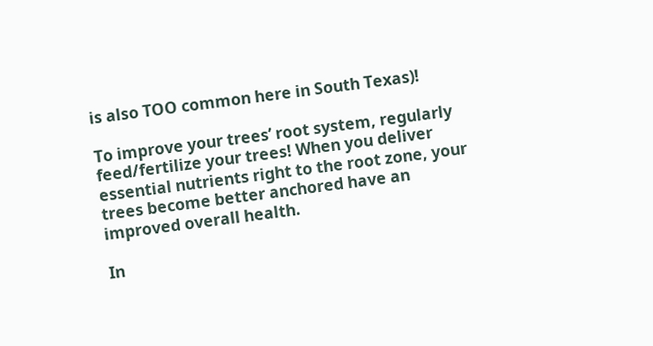is also TOO common here in South Texas)!

To improve your trees’ root system, regularly feed/fertilize your trees! When you deliver essential nutrients right to the root zone, your trees become better anchored have an improved overall health.

In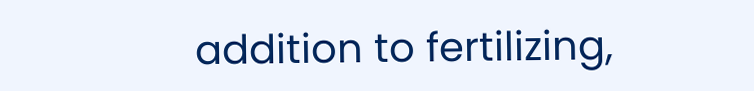addition to fertilizing,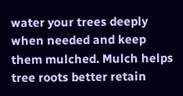water your trees deeply when needed and keep them mulched. Mulch helps tree roots better retain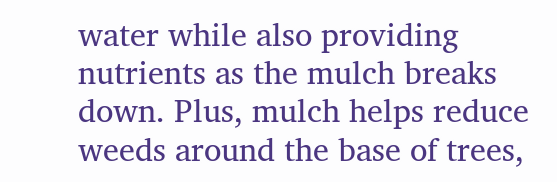water while also providing nutrients as the mulch breaks down. Plus, mulch helps reduce weeds around the base of trees,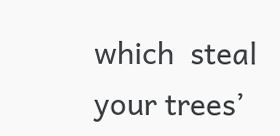which  steal your trees’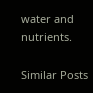water and nutrients.

Similar Posts